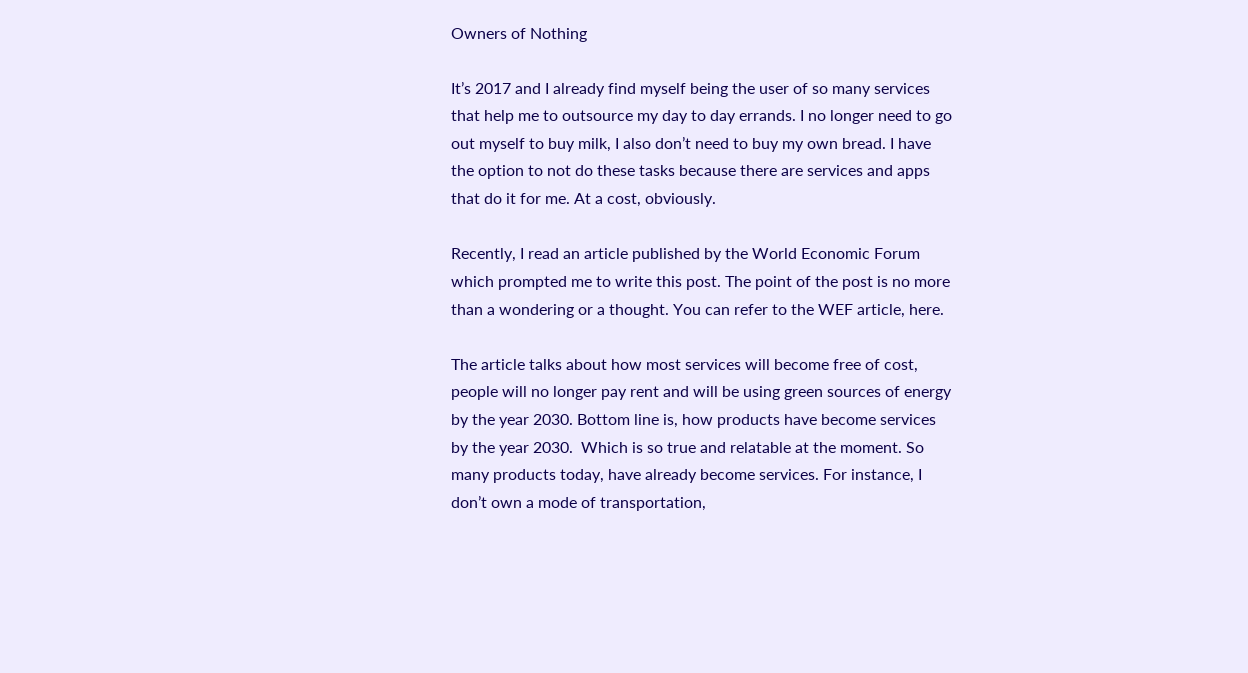Owners of Nothing

It’s 2017 and I already find myself being the user of so many services that help me to outsource my day to day errands. I no longer need to go out myself to buy milk, I also don’t need to buy my own bread. I have the option to not do these tasks because there are services and apps that do it for me. At a cost, obviously.

Recently, I read an article published by the World Economic Forum which prompted me to write this post. The point of the post is no more than a wondering or a thought. You can refer to the WEF article, here.

The article talks about how most services will become free of cost, people will no longer pay rent and will be using green sources of energy by the year 2030. Bottom line is, how products have become services by the year 2030.  Which is so true and relatable at the moment. So many products today, have already become services. For instance, I don’t own a mode of transportation,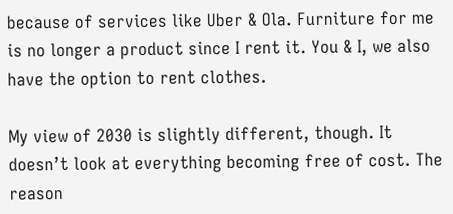because of services like Uber & Ola. Furniture for me is no longer a product since I rent it. You & I, we also have the option to rent clothes.

My view of 2030 is slightly different, though. It doesn’t look at everything becoming free of cost. The reason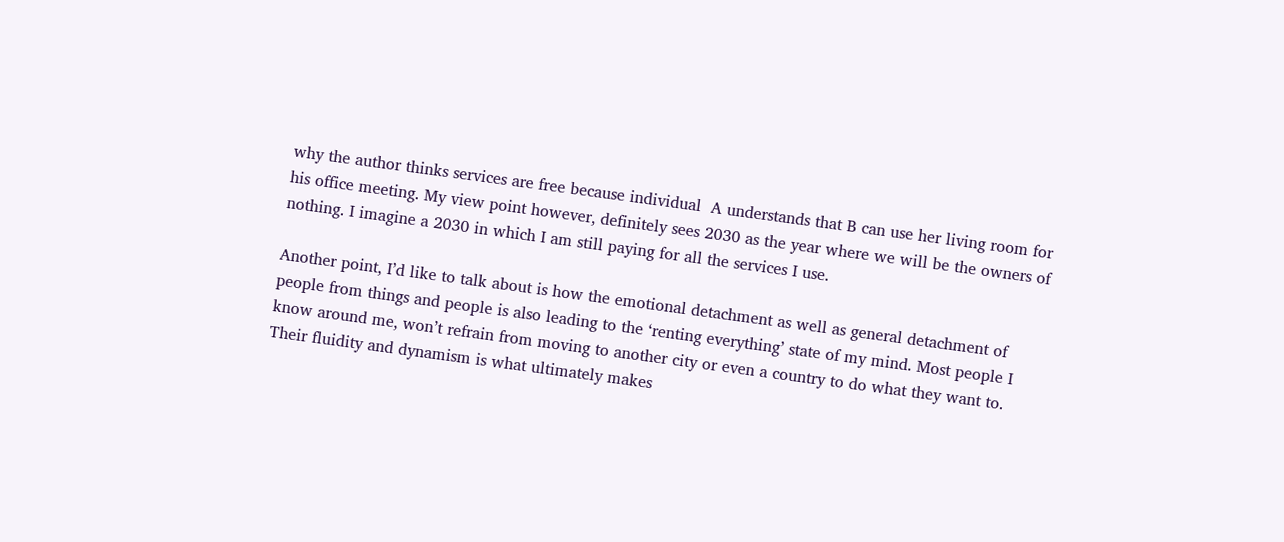why the author thinks services are free because individual  A understands that B can use her living room for his office meeting. My view point however, definitely sees 2030 as the year where we will be the owners of nothing. I imagine a 2030 in which I am still paying for all the services I use.

Another point, I’d like to talk about is how the emotional detachment as well as general detachment of people from things and people is also leading to the ‘renting everything’ state of my mind. Most people I know around me, won’t refrain from moving to another city or even a country to do what they want to. Their fluidity and dynamism is what ultimately makes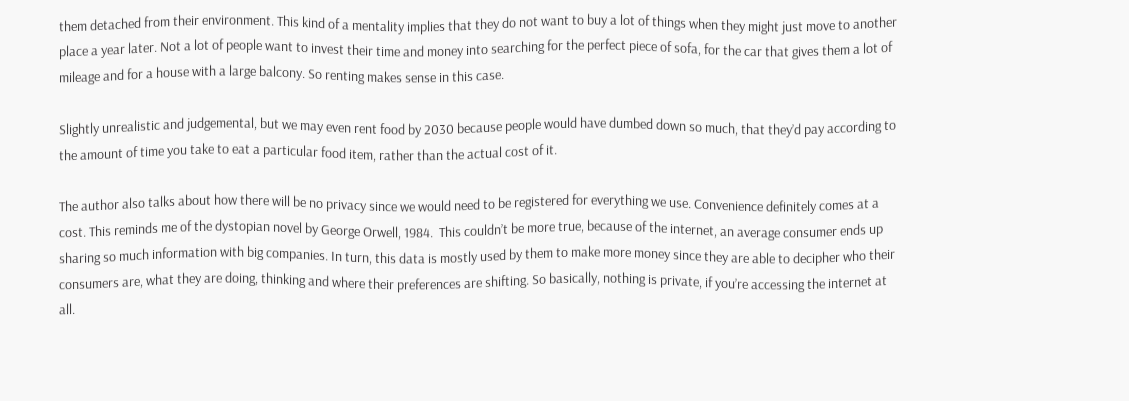them detached from their environment. This kind of a mentality implies that they do not want to buy a lot of things when they might just move to another place a year later. Not a lot of people want to invest their time and money into searching for the perfect piece of sofa, for the car that gives them a lot of mileage and for a house with a large balcony. So renting makes sense in this case.

Slightly unrealistic and judgemental, but we may even rent food by 2030 because people would have dumbed down so much, that they’d pay according to the amount of time you take to eat a particular food item, rather than the actual cost of it.

The author also talks about how there will be no privacy since we would need to be registered for everything we use. Convenience definitely comes at a cost. This reminds me of the dystopian novel by George Orwell, 1984.  This couldn’t be more true, because of the internet, an average consumer ends up sharing so much information with big companies. In turn, this data is mostly used by them to make more money since they are able to decipher who their consumers are, what they are doing, thinking and where their preferences are shifting. So basically, nothing is private, if you’re accessing the internet at all.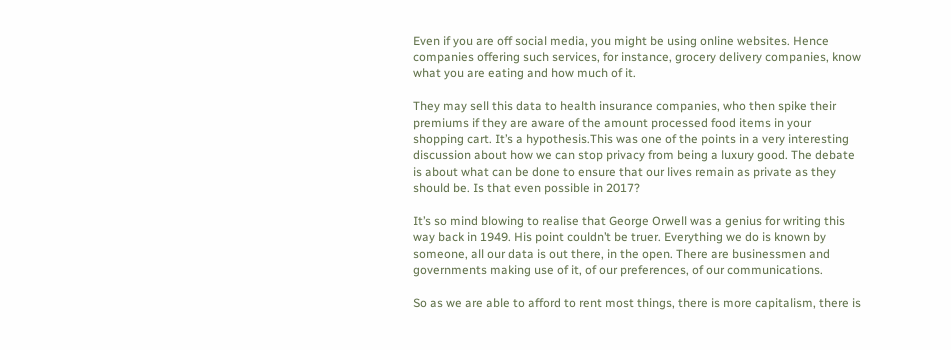Even if you are off social media, you might be using online websites. Hence companies offering such services, for instance, grocery delivery companies, know what you are eating and how much of it.

They may sell this data to health insurance companies, who then spike their premiums if they are aware of the amount processed food items in your shopping cart. It’s a hypothesis.This was one of the points in a very interesting discussion about how we can stop privacy from being a luxury good. The debate is about what can be done to ensure that our lives remain as private as they should be. Is that even possible in 2017?

It’s so mind blowing to realise that George Orwell was a genius for writing this way back in 1949. His point couldn’t be truer. Everything we do is known by someone, all our data is out there, in the open. There are businessmen and governments making use of it, of our preferences, of our communications.

So as we are able to afford to rent most things, there is more capitalism, there is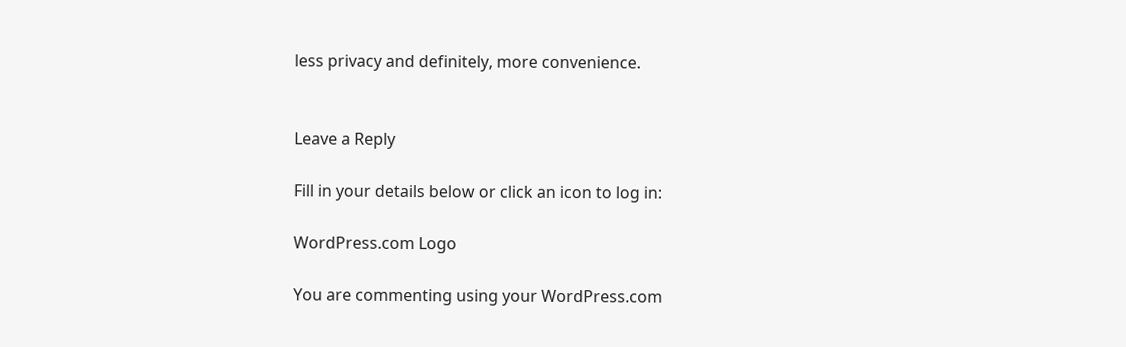less privacy and definitely, more convenience.


Leave a Reply

Fill in your details below or click an icon to log in:

WordPress.com Logo

You are commenting using your WordPress.com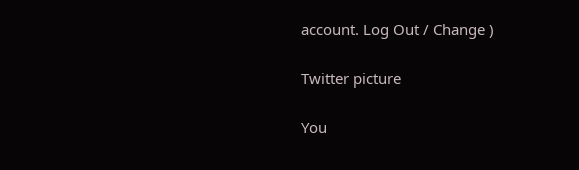account. Log Out / Change )

Twitter picture

You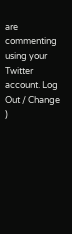are commenting using your Twitter account. Log Out / Change )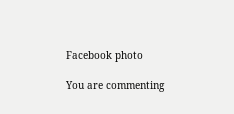Facebook photo

You are commenting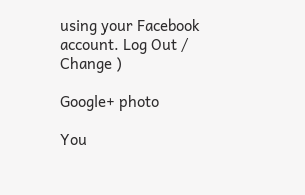using your Facebook account. Log Out / Change )

Google+ photo

You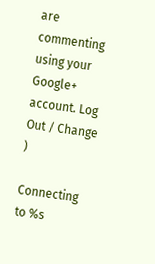are commenting using your Google+ account. Log Out / Change )

Connecting to %s